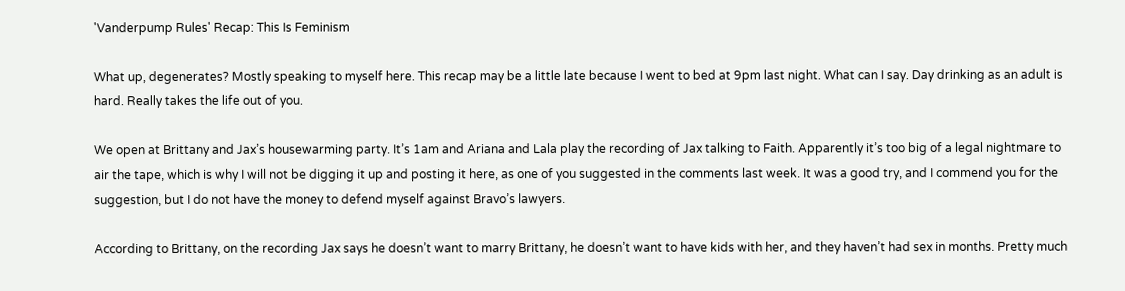'Vanderpump Rules' Recap: This Is Feminism

What up, degenerates? Mostly speaking to myself here. This recap may be a little late because I went to bed at 9pm last night. What can I say. Day drinking as an adult is hard. Really takes the life out of you.

We open at Brittany and Jax’s housewarming party. It’s 1am and Ariana and Lala play the recording of Jax talking to Faith. Apparently it’s too big of a legal nightmare to air the tape, which is why I will not be digging it up and posting it here, as one of you suggested in the comments last week. It was a good try, and I commend you for the suggestion, but I do not have the money to defend myself against Bravo’s lawyers.

According to Brittany, on the recording Jax says he doesn’t want to marry Brittany, he doesn’t want to have kids with her, and they haven’t had sex in months. Pretty much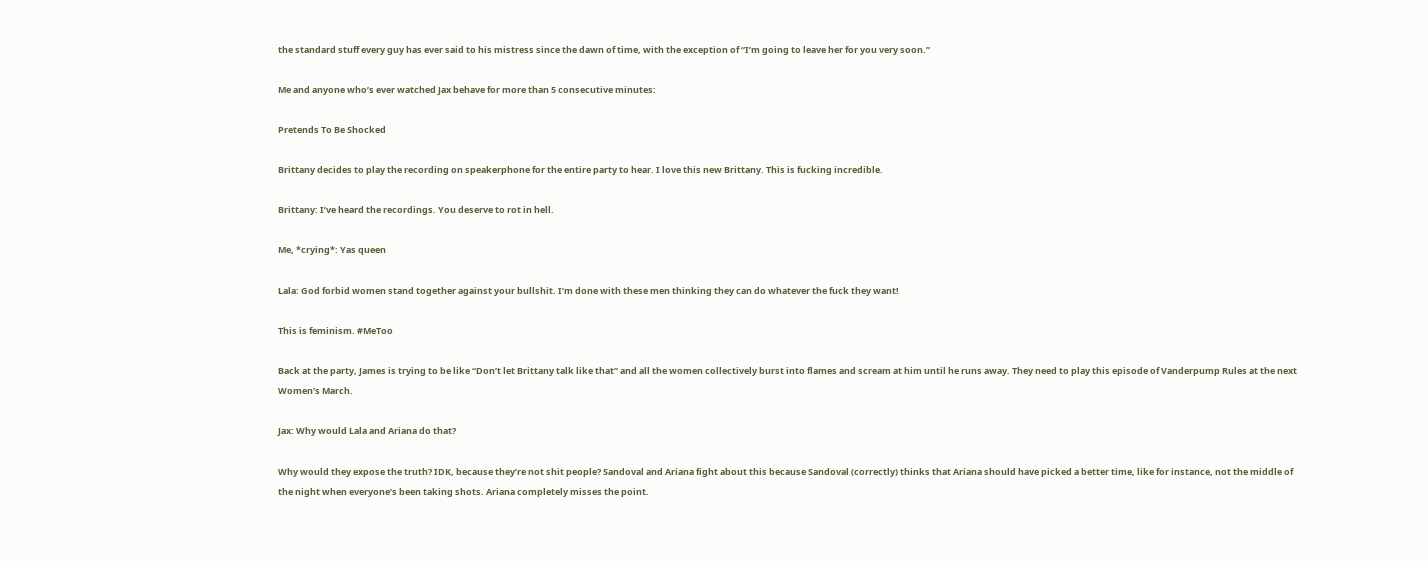the standard stuff every guy has ever said to his mistress since the dawn of time, with the exception of “I’m going to leave her for you very soon.”

Me and anyone who’s ever watched Jax behave for more than 5 consecutive minutes:

Pretends To Be Shocked

Brittany decides to play the recording on speakerphone for the entire party to hear. I love this new Brittany. This is fucking incredible.

Brittany: I’ve heard the recordings. You deserve to rot in hell.

Me, *crying*: Yas queen

Lala: God forbid women stand together against your bullshit. I’m done with these men thinking they can do whatever the fuck they want!

This is feminism. #MeToo

Back at the party, James is trying to be like “Don’t let Brittany talk like that” and all the women collectively burst into flames and scream at him until he runs away. They need to play this episode of Vanderpump Rules at the next Women’s March.

Jax: Why would Lala and Ariana do that?

Why would they expose the truth? IDK, because they’re not shit people? Sandoval and Ariana fight about this because Sandoval (correctly) thinks that Ariana should have picked a better time, like for instance, not the middle of the night when everyone’s been taking shots. Ariana completely misses the point.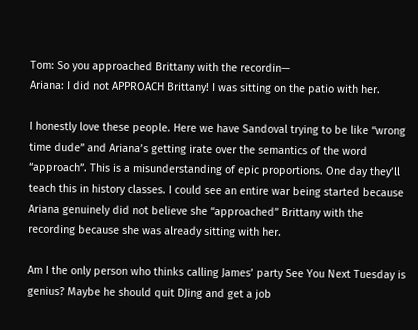Tom: So you approached Brittany with the recordin—
Ariana: I did not APPROACH Brittany! I was sitting on the patio with her.

I honestly love these people. Here we have Sandoval trying to be like “wrong time dude” and Ariana’s getting irate over the semantics of the word “approach”. This is a misunderstanding of epic proportions. One day they’ll teach this in history classes. I could see an entire war being started because Ariana genuinely did not believe she “approached” Brittany with the recording because she was already sitting with her.

Am I the only person who thinks calling James’ party See You Next Tuesday is genius? Maybe he should quit DJing and get a job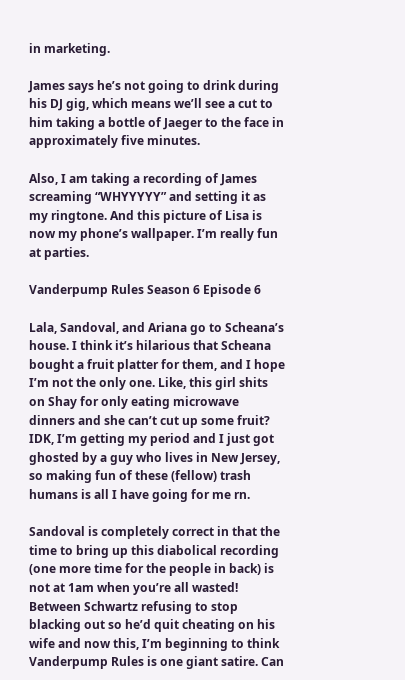in marketing.

James says he’s not going to drink during his DJ gig, which means we’ll see a cut to him taking a bottle of Jaeger to the face in approximately five minutes.

Also, I am taking a recording of James screaming “WHYYYYY” and setting it as my ringtone. And this picture of Lisa is now my phone’s wallpaper. I’m really fun at parties.

Vanderpump Rules Season 6 Episode 6

Lala, Sandoval, and Ariana go to Scheana’s house. I think it’s hilarious that Scheana bought a fruit platter for them, and I hope I’m not the only one. Like, this girl shits on Shay for only eating microwave dinners and she can’t cut up some fruit? IDK, I’m getting my period and I just got ghosted by a guy who lives in New Jersey, so making fun of these (fellow) trash humans is all I have going for me rn.

Sandoval is completely correct in that the time to bring up this diabolical recording (one more time for the people in back) is not at 1am when you’re all wasted! Between Schwartz refusing to stop blacking out so he’d quit cheating on his wife and now this, I’m beginning to think Vanderpump Rules is one giant satire. Can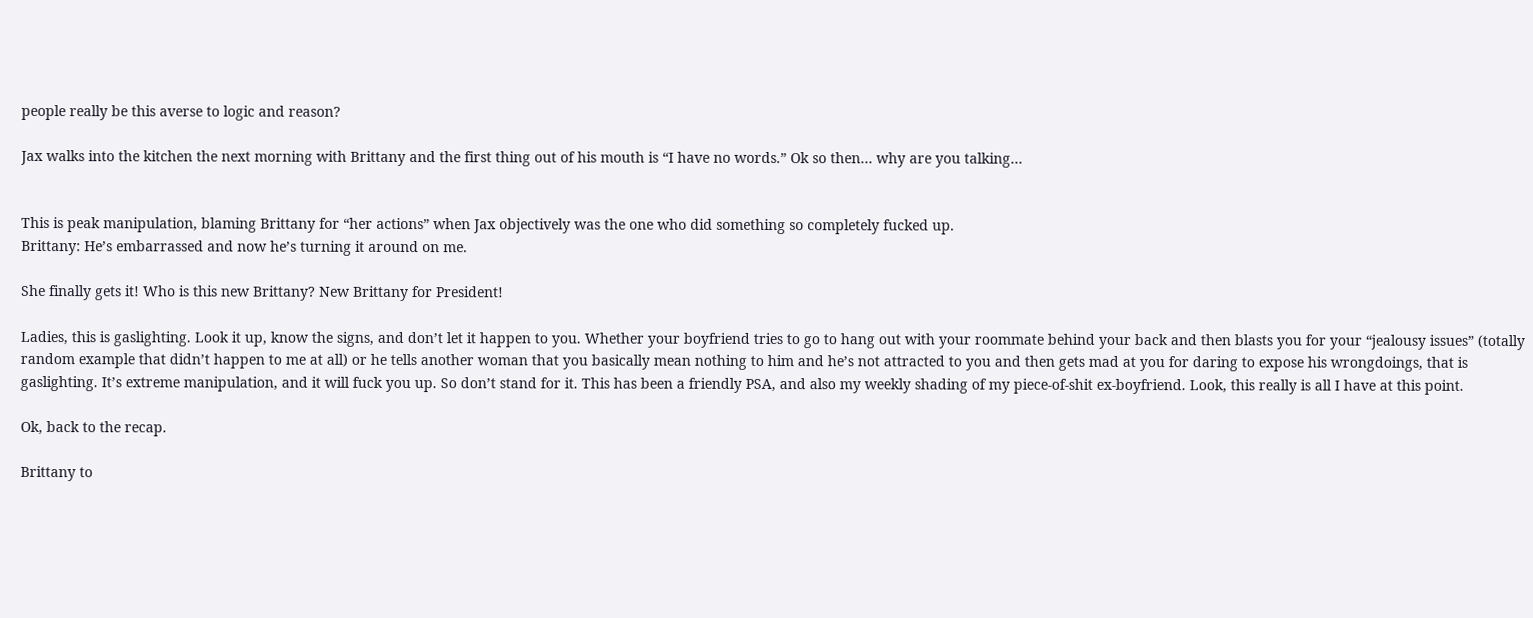people really be this averse to logic and reason?

Jax walks into the kitchen the next morning with Brittany and the first thing out of his mouth is “I have no words.” Ok so then… why are you talking…


This is peak manipulation, blaming Brittany for “her actions” when Jax objectively was the one who did something so completely fucked up.
Brittany: He’s embarrassed and now he’s turning it around on me.

She finally gets it! Who is this new Brittany? New Brittany for President!

Ladies, this is gaslighting. Look it up, know the signs, and don’t let it happen to you. Whether your boyfriend tries to go to hang out with your roommate behind your back and then blasts you for your “jealousy issues” (totally random example that didn’t happen to me at all) or he tells another woman that you basically mean nothing to him and he’s not attracted to you and then gets mad at you for daring to expose his wrongdoings, that is gaslighting. It’s extreme manipulation, and it will fuck you up. So don’t stand for it. This has been a friendly PSA, and also my weekly shading of my piece-of-shit ex-boyfriend. Look, this really is all I have at this point.

Ok, back to the recap.

Brittany to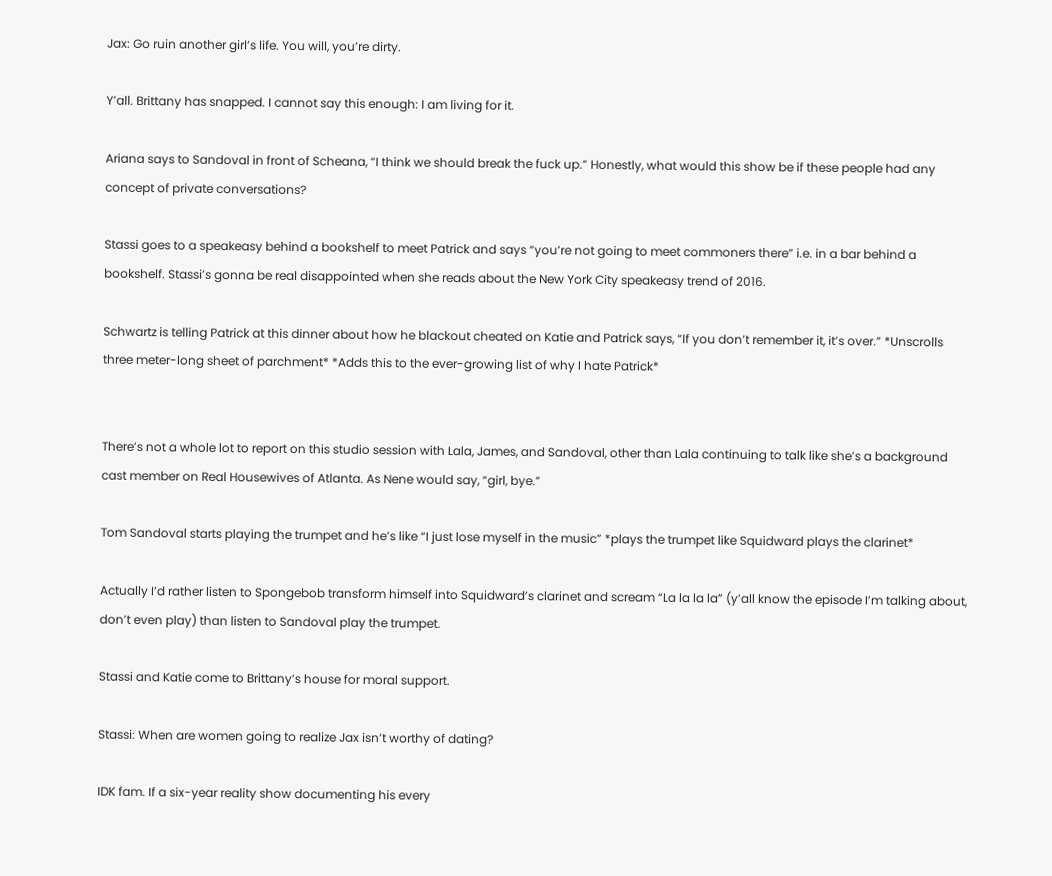Jax: Go ruin another girl’s life. You will, you’re dirty.

Y’all. Brittany has snapped. I cannot say this enough: I am living for it.

Ariana says to Sandoval in front of Scheana, “I think we should break the fuck up.” Honestly, what would this show be if these people had any concept of private conversations?

Stassi goes to a speakeasy behind a bookshelf to meet Patrick and says “you’re not going to meet commoners there” i.e. in a bar behind a bookshelf. Stassi’s gonna be real disappointed when she reads about the New York City speakeasy trend of 2016.

Schwartz is telling Patrick at this dinner about how he blackout cheated on Katie and Patrick says, “If you don’t remember it, it’s over.” *Unscrolls three meter-long sheet of parchment* *Adds this to the ever-growing list of why I hate Patrick*


There’s not a whole lot to report on this studio session with Lala, James, and Sandoval, other than Lala continuing to talk like she’s a background cast member on Real Housewives of Atlanta. As Nene would say, “girl, bye.”

Tom Sandoval starts playing the trumpet and he’s like “I just lose myself in the music” *plays the trumpet like Squidward plays the clarinet*

Actually I’d rather listen to Spongebob transform himself into Squidward’s clarinet and scream “La la la la” (y’all know the episode I’m talking about, don’t even play) than listen to Sandoval play the trumpet.

Stassi and Katie come to Brittany’s house for moral support.

Stassi: When are women going to realize Jax isn’t worthy of dating?

IDK fam. If a six-year reality show documenting his every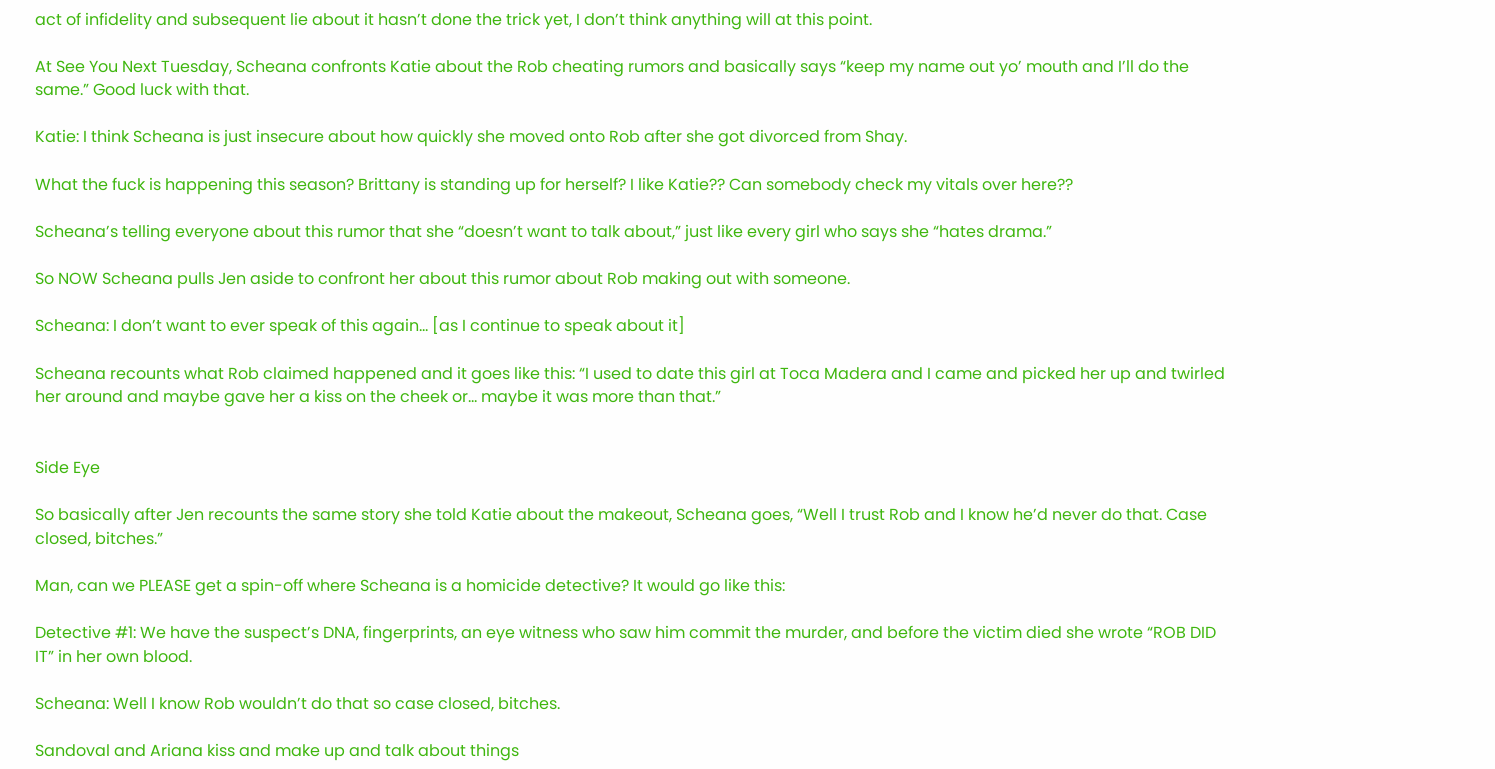act of infidelity and subsequent lie about it hasn’t done the trick yet, I don’t think anything will at this point.

At See You Next Tuesday, Scheana confronts Katie about the Rob cheating rumors and basically says “keep my name out yo’ mouth and I’ll do the same.” Good luck with that.

Katie: I think Scheana is just insecure about how quickly she moved onto Rob after she got divorced from Shay.

What the fuck is happening this season? Brittany is standing up for herself? I like Katie?? Can somebody check my vitals over here??

Scheana’s telling everyone about this rumor that she “doesn’t want to talk about,” just like every girl who says she “hates drama.”

So NOW Scheana pulls Jen aside to confront her about this rumor about Rob making out with someone.

Scheana: I don’t want to ever speak of this again… [as I continue to speak about it]

Scheana recounts what Rob claimed happened and it goes like this: “I used to date this girl at Toca Madera and I came and picked her up and twirled her around and maybe gave her a kiss on the cheek or… maybe it was more than that.”


Side Eye

So basically after Jen recounts the same story she told Katie about the makeout, Scheana goes, “Well I trust Rob and I know he’d never do that. Case closed, bitches.”

Man, can we PLEASE get a spin-off where Scheana is a homicide detective? It would go like this:

Detective #1: We have the suspect’s DNA, fingerprints, an eye witness who saw him commit the murder, and before the victim died she wrote “ROB DID IT” in her own blood.

Scheana: Well I know Rob wouldn’t do that so case closed, bitches.

Sandoval and Ariana kiss and make up and talk about things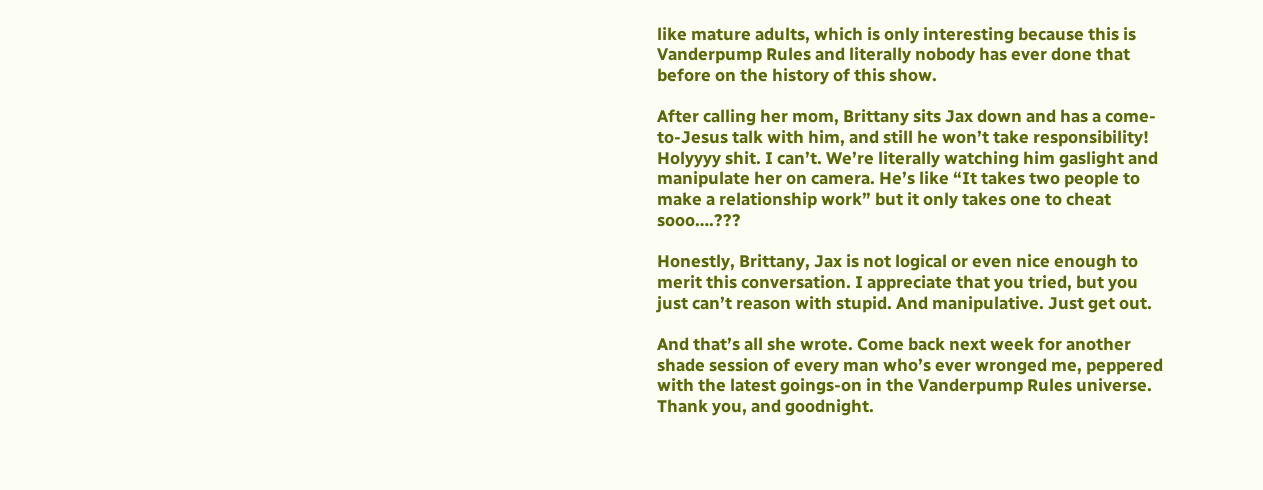like mature adults, which is only interesting because this is Vanderpump Rules and literally nobody has ever done that before on the history of this show.

After calling her mom, Brittany sits Jax down and has a come-to-Jesus talk with him, and still he won’t take responsibility! Holyyyy shit. I can’t. We’re literally watching him gaslight and manipulate her on camera. He’s like “It takes two people to make a relationship work” but it only takes one to cheat sooo….???

Honestly, Brittany, Jax is not logical or even nice enough to merit this conversation. I appreciate that you tried, but you just can’t reason with stupid. And manipulative. Just get out.

And that’s all she wrote. Come back next week for another shade session of every man who’s ever wronged me, peppered with the latest goings-on in the Vanderpump Rules universe. Thank you, and goodnight.